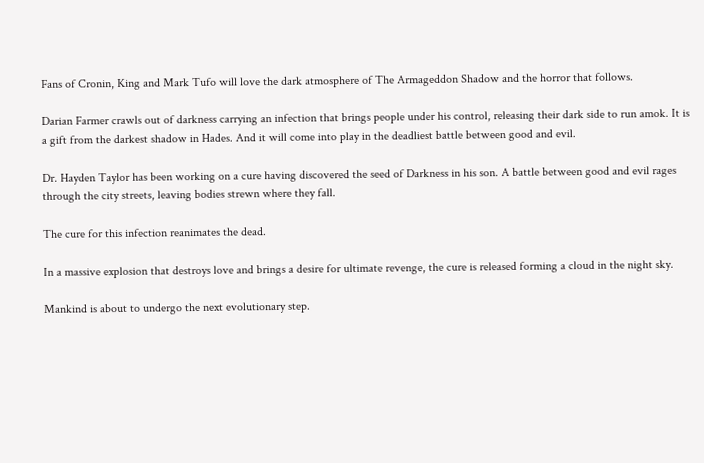Fans of Cronin, King and Mark Tufo will love the dark atmosphere of The Armageddon Shadow and the horror that follows.

Darian Farmer crawls out of darkness carrying an infection that brings people under his control, releasing their dark side to run amok. It is a gift from the darkest shadow in Hades. And it will come into play in the deadliest battle between good and evil.

Dr. Hayden Taylor has been working on a cure having discovered the seed of Darkness in his son. A battle between good and evil rages through the city streets, leaving bodies strewn where they fall.

The cure for this infection reanimates the dead.

In a massive explosion that destroys love and brings a desire for ultimate revenge, the cure is released forming a cloud in the night sky.

Mankind is about to undergo the next evolutionary step.